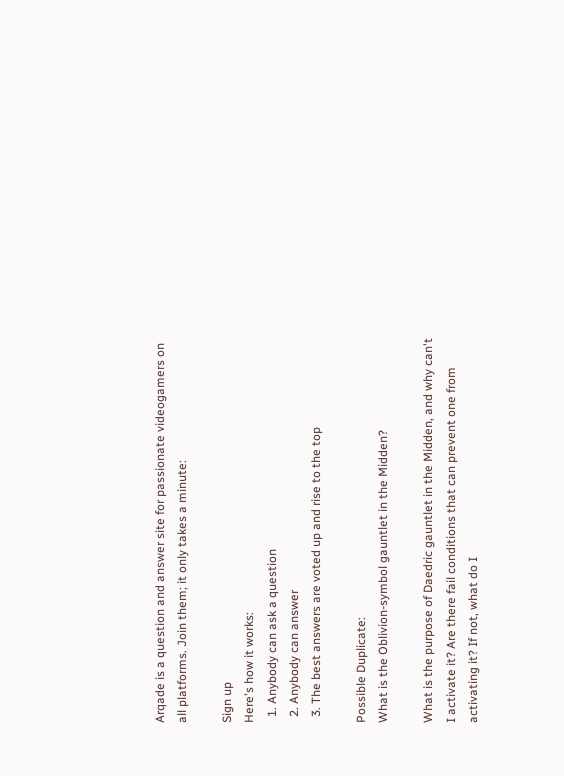Arqade is a question and answer site for passionate videogamers on all platforms. Join them; it only takes a minute:

Sign up
Here's how it works:
  1. Anybody can ask a question
  2. Anybody can answer
  3. The best answers are voted up and rise to the top

Possible Duplicate:
What is the Oblivion-symbol gauntlet in the Midden?

What is the purpose of Daedric gauntlet in the Midden, and why can't I activate it? Are there fail conditions that can prevent one from activating it? If not, what do I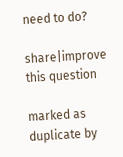need to do?

share|improve this question

marked as duplicate by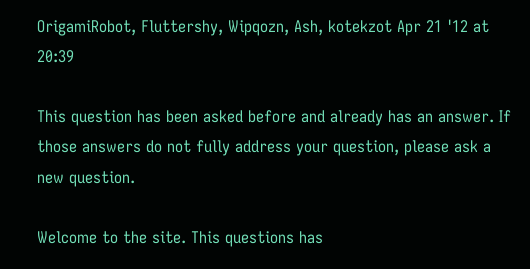OrigamiRobot, Fluttershy, Wipqozn, Ash, kotekzot Apr 21 '12 at 20:39

This question has been asked before and already has an answer. If those answers do not fully address your question, please ask a new question.

Welcome to the site. This questions has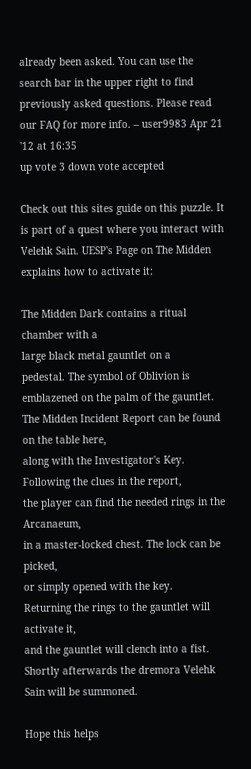already been asked. You can use the search bar in the upper right to find previously asked questions. Please read our FAQ for more info. – user9983 Apr 21 '12 at 16:35
up vote 3 down vote accepted

Check out this sites guide on this puzzle. It is part of a quest where you interact with Velehk Sain. UESP's Page on The Midden explains how to activate it:

The Midden Dark contains a ritual chamber with a
large black metal gauntlet on a
pedestal. The symbol of Oblivion is emblazened on the palm of the gauntlet.
The Midden Incident Report can be found on the table here,
along with the Investigator's Key.
Following the clues in the report,
the player can find the needed rings in the Arcanaeum,
in a master-locked chest. The lock can be picked,
or simply opened with the key.
Returning the rings to the gauntlet will activate it,
and the gauntlet will clench into a fist.
Shortly afterwards the dremora Velehk Sain will be summoned.

Hope this helps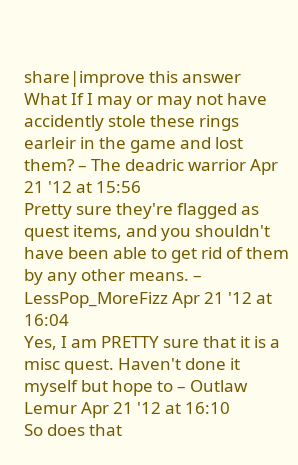share|improve this answer
What If I may or may not have accidently stole these rings earleir in the game and lost them? – The deadric warrior Apr 21 '12 at 15:56
Pretty sure they're flagged as quest items, and you shouldn't have been able to get rid of them by any other means. – LessPop_MoreFizz Apr 21 '12 at 16:04
Yes, I am PRETTY sure that it is a misc quest. Haven't done it myself but hope to – Outlaw Lemur Apr 21 '12 at 16:10
So does that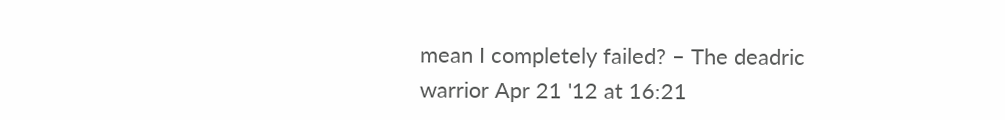mean I completely failed? – The deadric warrior Apr 21 '12 at 16:21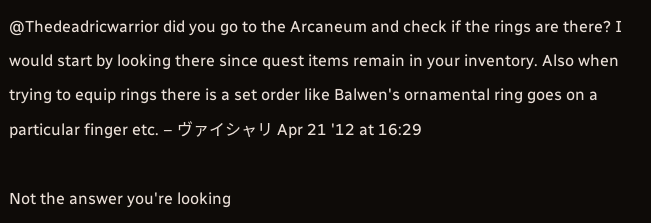@Thedeadricwarrior did you go to the Arcaneum and check if the rings are there? I would start by looking there since quest items remain in your inventory. Also when trying to equip rings there is a set order like Balwen's ornamental ring goes on a particular finger etc. – ヴァイシャリ Apr 21 '12 at 16:29

Not the answer you're looking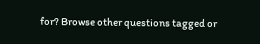for? Browse other questions tagged or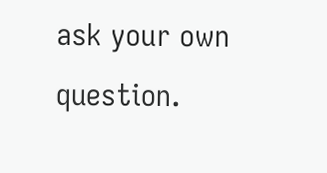ask your own question.